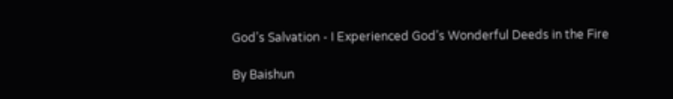God’s Salvation - I Experienced God’s Wonderful Deeds in the Fire

By Baishun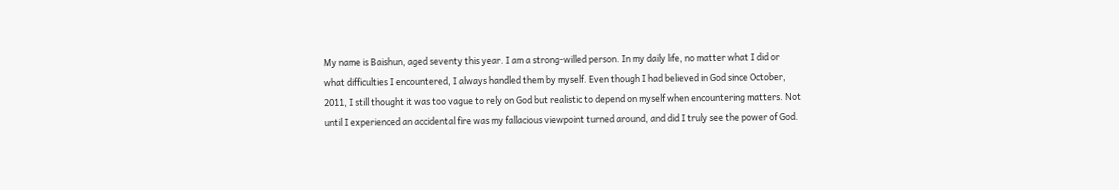My name is Baishun, aged seventy this year. I am a strong-willed person. In my daily life, no matter what I did or what difficulties I encountered, I always handled them by myself. Even though I had believed in God since October, 2011, I still thought it was too vague to rely on God but realistic to depend on myself when encountering matters. Not until I experienced an accidental fire was my fallacious viewpoint turned around, and did I truly see the power of God.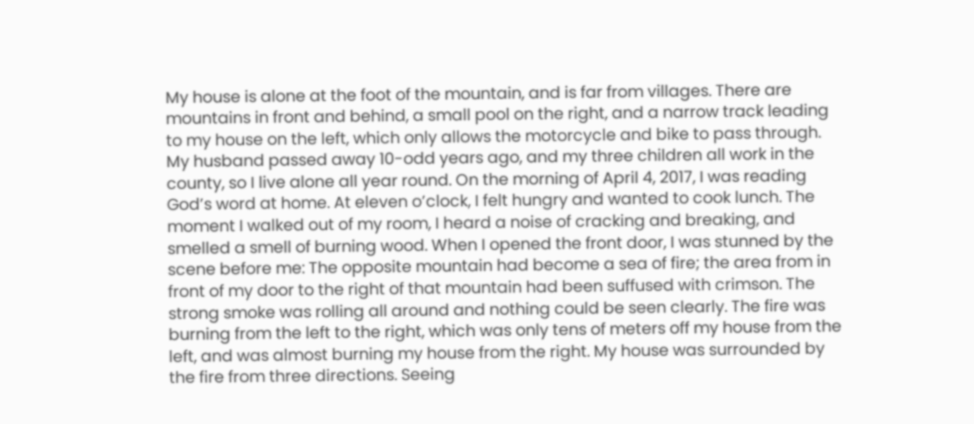My house is alone at the foot of the mountain, and is far from villages. There are mountains in front and behind, a small pool on the right, and a narrow track leading to my house on the left, which only allows the motorcycle and bike to pass through. My husband passed away 10-odd years ago, and my three children all work in the county, so I live alone all year round. On the morning of April 4, 2017, I was reading God’s word at home. At eleven o’clock, I felt hungry and wanted to cook lunch. The moment I walked out of my room, I heard a noise of cracking and breaking, and smelled a smell of burning wood. When I opened the front door, I was stunned by the scene before me: The opposite mountain had become a sea of fire; the area from in front of my door to the right of that mountain had been suffused with crimson. The strong smoke was rolling all around and nothing could be seen clearly. The fire was burning from the left to the right, which was only tens of meters off my house from the left, and was almost burning my house from the right. My house was surrounded by the fire from three directions. Seeing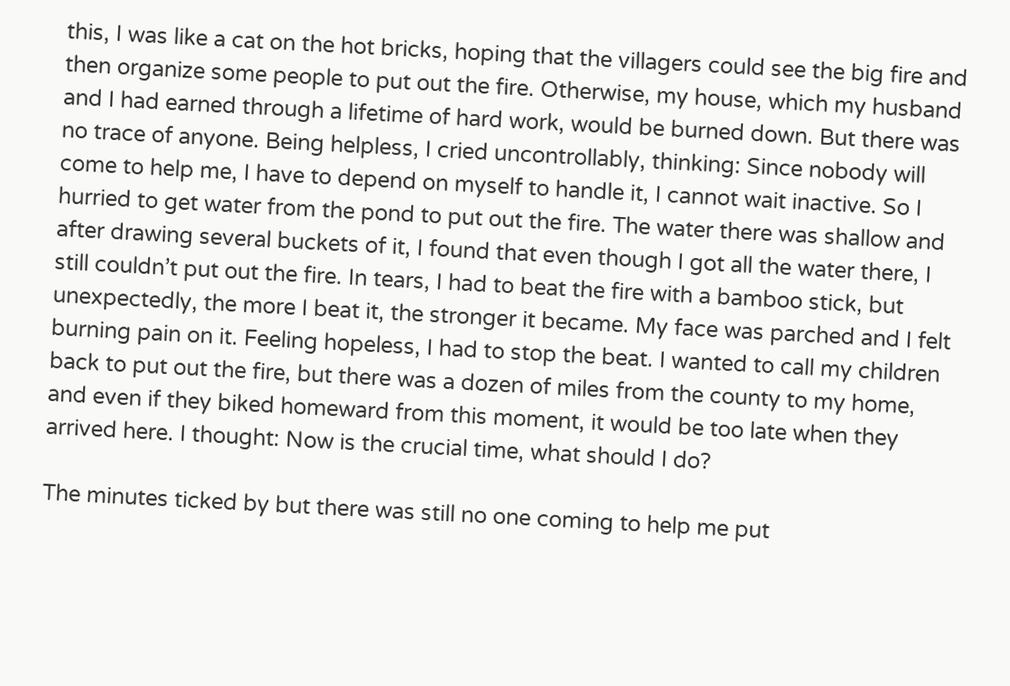this, I was like a cat on the hot bricks, hoping that the villagers could see the big fire and then organize some people to put out the fire. Otherwise, my house, which my husband and I had earned through a lifetime of hard work, would be burned down. But there was no trace of anyone. Being helpless, I cried uncontrollably, thinking: Since nobody will come to help me, I have to depend on myself to handle it, I cannot wait inactive. So I hurried to get water from the pond to put out the fire. The water there was shallow and after drawing several buckets of it, I found that even though I got all the water there, I still couldn’t put out the fire. In tears, I had to beat the fire with a bamboo stick, but unexpectedly, the more I beat it, the stronger it became. My face was parched and I felt burning pain on it. Feeling hopeless, I had to stop the beat. I wanted to call my children back to put out the fire, but there was a dozen of miles from the county to my home, and even if they biked homeward from this moment, it would be too late when they arrived here. I thought: Now is the crucial time, what should I do?

The minutes ticked by but there was still no one coming to help me put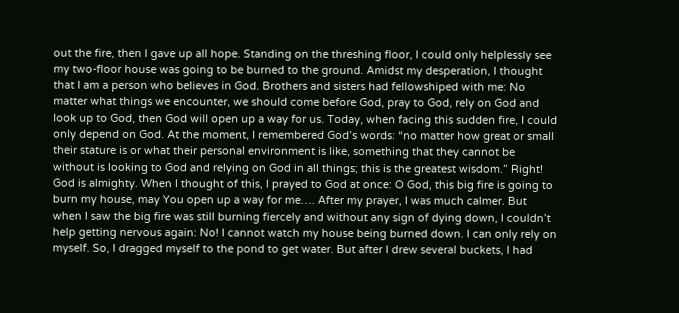out the fire, then I gave up all hope. Standing on the threshing floor, I could only helplessly see my two-floor house was going to be burned to the ground. Amidst my desperation, I thought that I am a person who believes in God. Brothers and sisters had fellowshiped with me: No matter what things we encounter, we should come before God, pray to God, rely on God and look up to God, then God will open up a way for us. Today, when facing this sudden fire, I could only depend on God. At the moment, I remembered God’s words: “no matter how great or small their stature is or what their personal environment is like, something that they cannot be without is looking to God and relying on God in all things; this is the greatest wisdom.” Right! God is almighty. When I thought of this, I prayed to God at once: O God, this big fire is going to burn my house, may You open up a way for me…. After my prayer, I was much calmer. But when I saw the big fire was still burning fiercely and without any sign of dying down, I couldn’t help getting nervous again: No! I cannot watch my house being burned down. I can only rely on myself. So, I dragged myself to the pond to get water. But after I drew several buckets, I had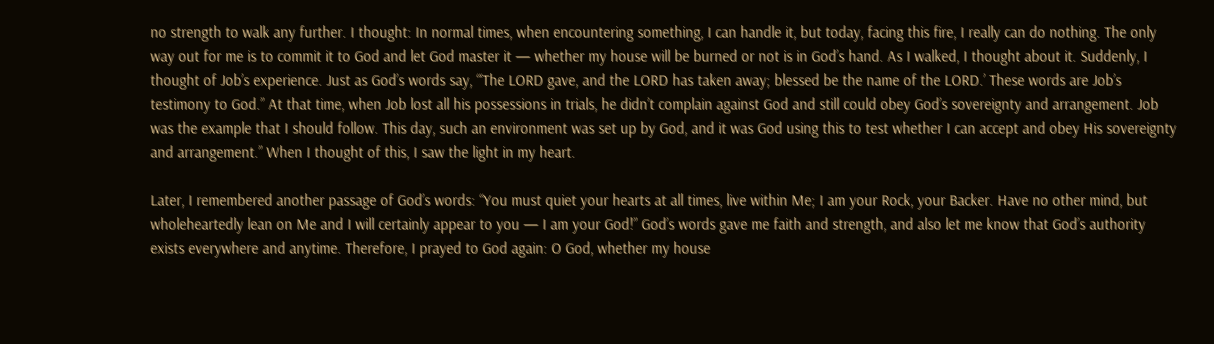no strength to walk any further. I thought: In normal times, when encountering something, I can handle it, but today, facing this fire, I really can do nothing. The only way out for me is to commit it to God and let God master it — whether my house will be burned or not is in God’s hand. As I walked, I thought about it. Suddenly, I thought of Job’s experience. Just as God’s words say, “‘The LORD gave, and the LORD has taken away; blessed be the name of the LORD.’ These words are Job’s testimony to God.” At that time, when Job lost all his possessions in trials, he didn’t complain against God and still could obey God’s sovereignty and arrangement. Job was the example that I should follow. This day, such an environment was set up by God, and it was God using this to test whether I can accept and obey His sovereignty and arrangement.” When I thought of this, I saw the light in my heart.

Later, I remembered another passage of God’s words: “You must quiet your hearts at all times, live within Me; I am your Rock, your Backer. Have no other mind, but wholeheartedly lean on Me and I will certainly appear to you — I am your God!” God’s words gave me faith and strength, and also let me know that God’s authority exists everywhere and anytime. Therefore, I prayed to God again: O God, whether my house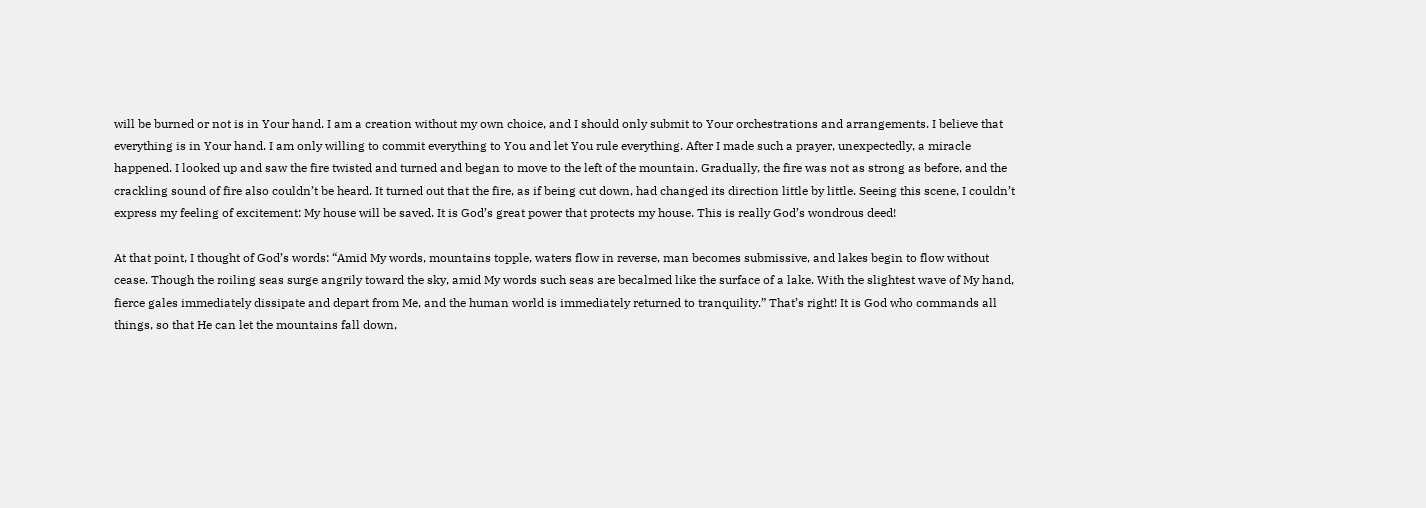will be burned or not is in Your hand. I am a creation without my own choice, and I should only submit to Your orchestrations and arrangements. I believe that everything is in Your hand. I am only willing to commit everything to You and let You rule everything. After I made such a prayer, unexpectedly, a miracle happened. I looked up and saw the fire twisted and turned and began to move to the left of the mountain. Gradually, the fire was not as strong as before, and the crackling sound of fire also couldn’t be heard. It turned out that the fire, as if being cut down, had changed its direction little by little. Seeing this scene, I couldn’t express my feeling of excitement: My house will be saved. It is God’s great power that protects my house. This is really God’s wondrous deed!

At that point, I thought of God’s words: “Amid My words, mountains topple, waters flow in reverse, man becomes submissive, and lakes begin to flow without cease. Though the roiling seas surge angrily toward the sky, amid My words such seas are becalmed like the surface of a lake. With the slightest wave of My hand, fierce gales immediately dissipate and depart from Me, and the human world is immediately returned to tranquility.” That’s right! It is God who commands all things, so that He can let the mountains fall down,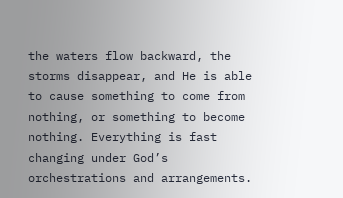the waters flow backward, the storms disappear, and He is able to cause something to come from nothing, or something to become nothing. Everything is fast changing under God’s orchestrations and arrangements.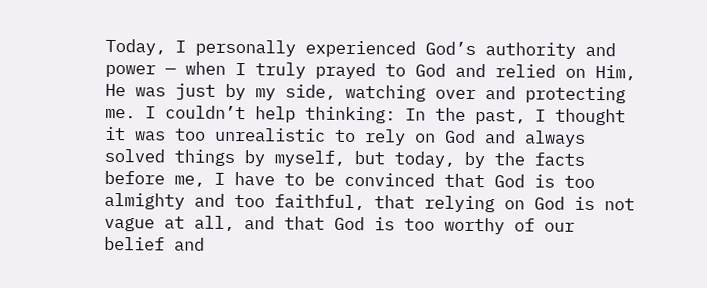Today, I personally experienced God’s authority and power — when I truly prayed to God and relied on Him, He was just by my side, watching over and protecting me. I couldn’t help thinking: In the past, I thought it was too unrealistic to rely on God and always solved things by myself, but today, by the facts before me, I have to be convinced that God is too almighty and too faithful, that relying on God is not vague at all, and that God is too worthy of our belief and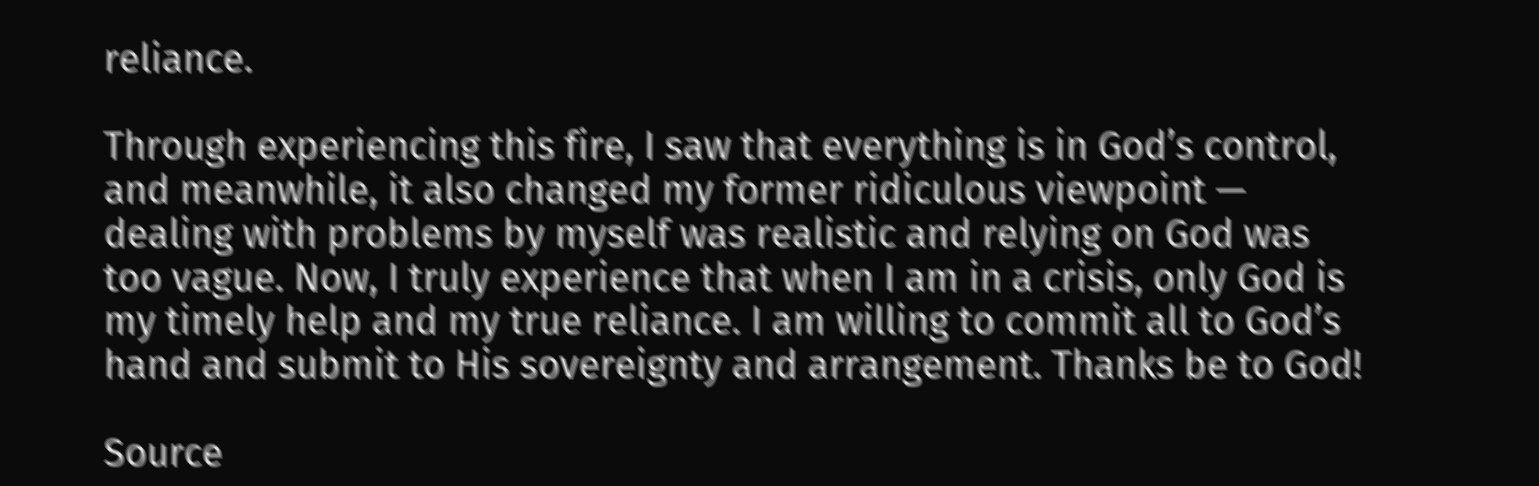reliance.

Through experiencing this fire, I saw that everything is in God’s control, and meanwhile, it also changed my former ridiculous viewpoint — dealing with problems by myself was realistic and relying on God was too vague. Now, I truly experience that when I am in a crisis, only God is my timely help and my true reliance. I am willing to commit all to God’s hand and submit to His sovereignty and arrangement. Thanks be to God!

Source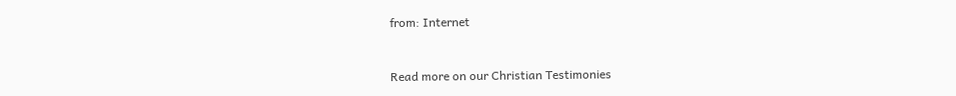from: Internet


Read more on our Christian Testimonies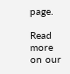page.

Read more on our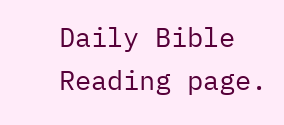Daily Bible Reading page.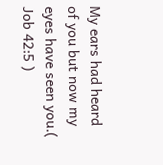My ears had heard of you but now my eyes have seen you.( Job 42:5 )